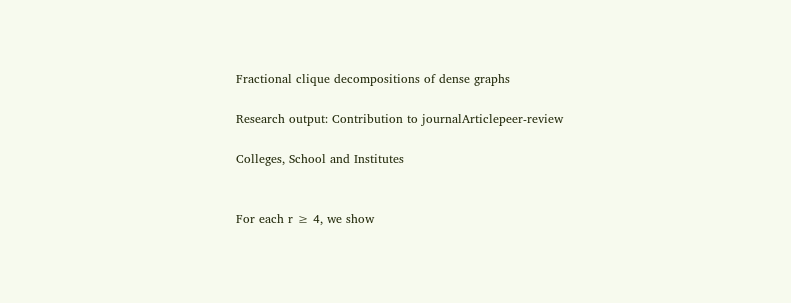Fractional clique decompositions of dense graphs

Research output: Contribution to journalArticlepeer-review

Colleges, School and Institutes


For each r ≥ 4, we show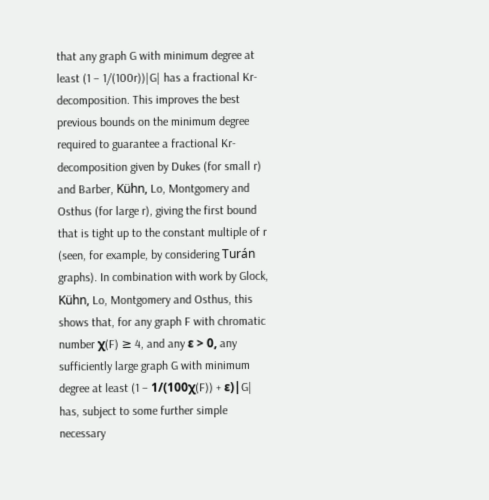that any graph G with minimum degree at least (1 − 1/(100r))|G| has a fractional Kr-decomposition. This improves the best previous bounds on the minimum degree required to guarantee a fractional Kr-decomposition given by Dukes (for small r) and Barber, Kühn, Lo, Montgomery and Osthus (for large r), giving the first bound that is tight up to the constant multiple of r (seen, for example, by considering Turán graphs). In combination with work by Glock, Kühn, Lo, Montgomery and Osthus, this shows that, for any graph F with chromatic number χ(F) ≥ 4, and any ε > 0, any sufficiently large graph G with minimum degree at least (1 − 1/(100χ(F)) + ε)|G| has, subject to some further simple necessary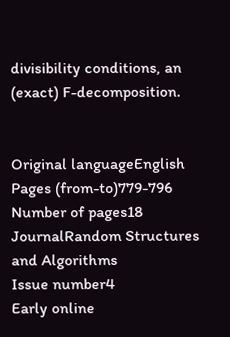divisibility conditions, an (exact) F-decomposition.


Original languageEnglish
Pages (from-to)779-796
Number of pages18
JournalRandom Structures and Algorithms
Issue number4
Early online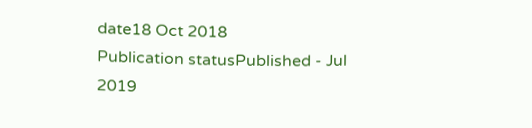date18 Oct 2018
Publication statusPublished - Jul 2019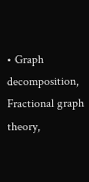• Graph decomposition, Fractional graph theory,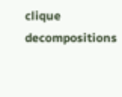clique decompositions